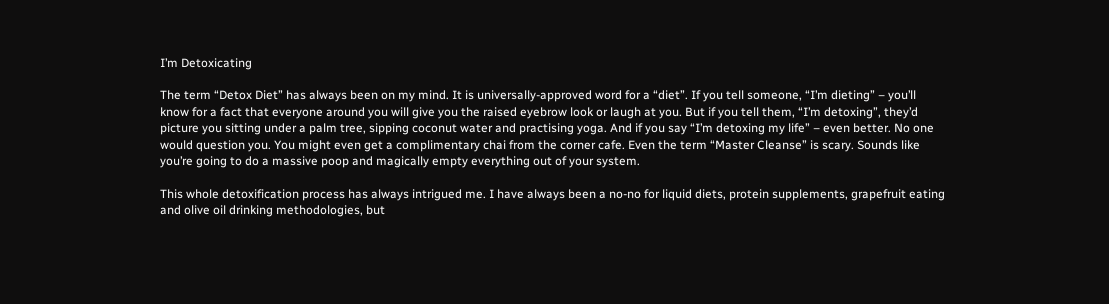I’m Detoxicating

The term “Detox Diet” has always been on my mind. It is universally-approved word for a “diet”. If you tell someone, “I’m dieting” – you’ll know for a fact that everyone around you will give you the raised eyebrow look or laugh at you. But if you tell them, “I’m detoxing”, they’d picture you sitting under a palm tree, sipping coconut water and practising yoga. And if you say “I’m detoxing my life” – even better. No one would question you. You might even get a complimentary chai from the corner cafe. Even the term “Master Cleanse” is scary. Sounds like you’re going to do a massive poop and magically empty everything out of your system.

This whole detoxification process has always intrigued me. I have always been a no-no for liquid diets, protein supplements, grapefruit eating and olive oil drinking methodologies, but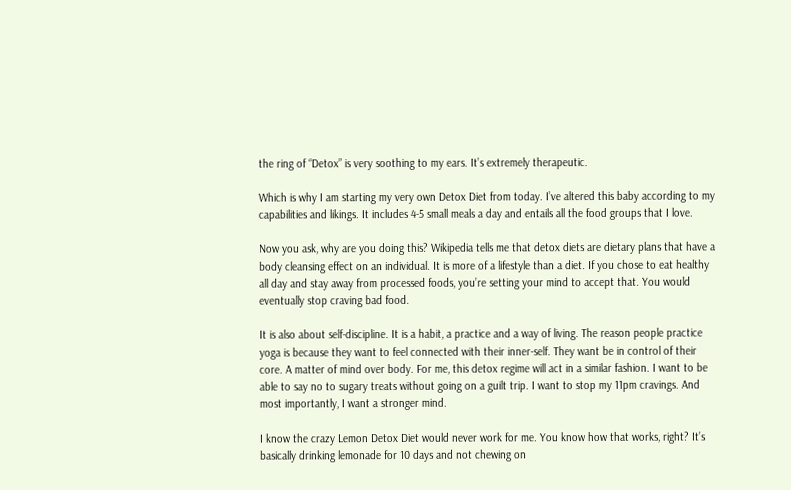the ring of “Detox” is very soothing to my ears. It’s extremely therapeutic.

Which is why I am starting my very own Detox Diet from today. I’ve altered this baby according to my capabilities and likings. It includes 4-5 small meals a day and entails all the food groups that I love.

Now you ask, why are you doing this? Wikipedia tells me that detox diets are dietary plans that have a body cleansing effect on an individual. It is more of a lifestyle than a diet. If you chose to eat healthy all day and stay away from processed foods, you’re setting your mind to accept that. You would eventually stop craving bad food.

It is also about self-discipline. It is a habit, a practice and a way of living. The reason people practice yoga is because they want to feel connected with their inner-self. They want be in control of their core. A matter of mind over body. For me, this detox regime will act in a similar fashion. I want to be able to say no to sugary treats without going on a guilt trip. I want to stop my 11pm cravings. And most importantly, I want a stronger mind.

I know the crazy Lemon Detox Diet would never work for me. You know how that works, right? It’s basically drinking lemonade for 10 days and not chewing on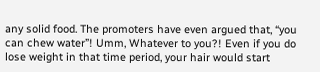any solid food. The promoters have even argued that, “you can chew water”! Umm, Whatever to you?! Even if you do lose weight in that time period, your hair would start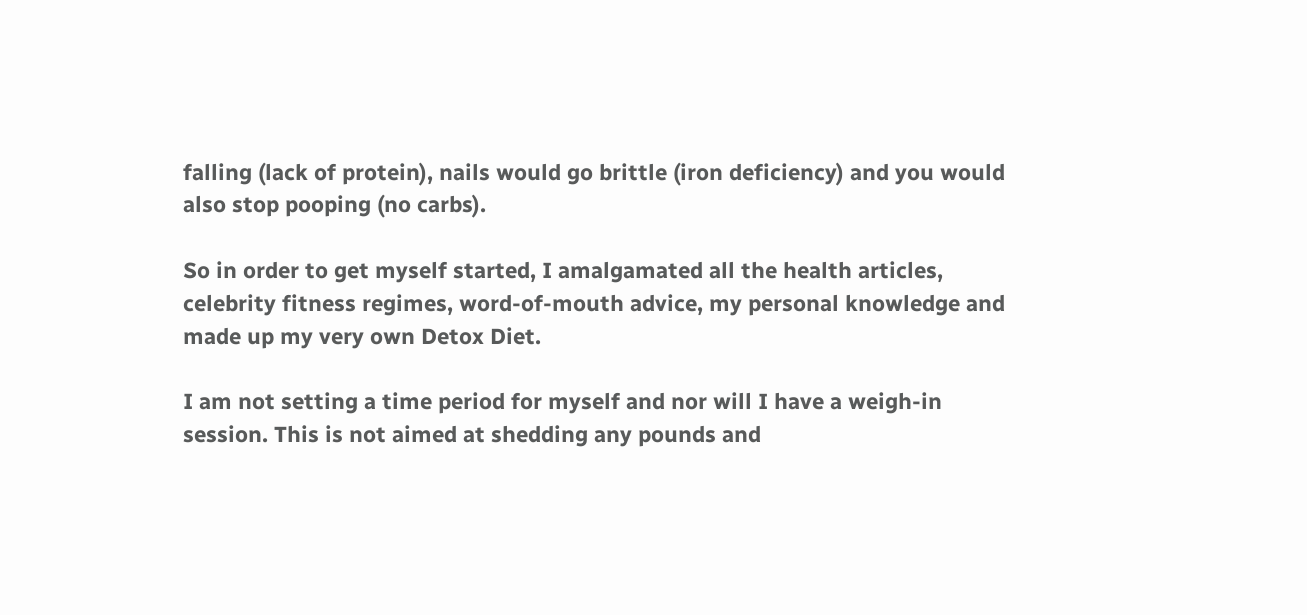falling (lack of protein), nails would go brittle (iron deficiency) and you would also stop pooping (no carbs).

So in order to get myself started, I amalgamated all the health articles, celebrity fitness regimes, word-of-mouth advice, my personal knowledge and made up my very own Detox Diet.

I am not setting a time period for myself and nor will I have a weigh-in session. This is not aimed at shedding any pounds and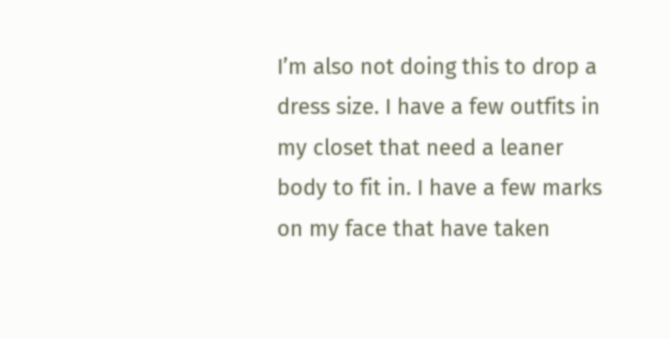I’m also not doing this to drop a dress size. I have a few outfits in my closet that need a leaner body to fit in. I have a few marks on my face that have taken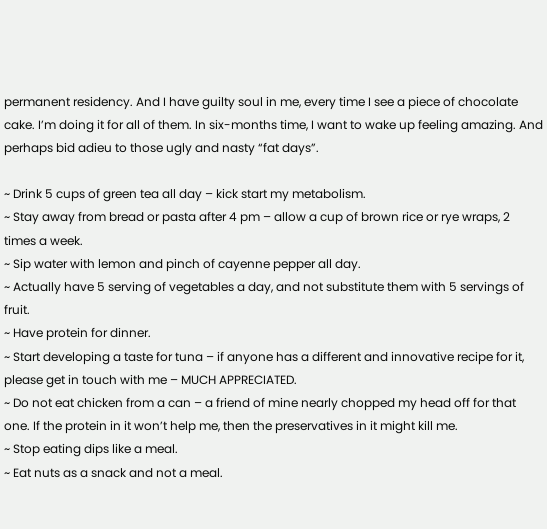permanent residency. And I have guilty soul in me, every time I see a piece of chocolate cake. I’m doing it for all of them. In six-months time, I want to wake up feeling amazing. And perhaps bid adieu to those ugly and nasty “fat days”.

~ Drink 5 cups of green tea all day – kick start my metabolism.
~ Stay away from bread or pasta after 4 pm – allow a cup of brown rice or rye wraps, 2 times a week.
~ Sip water with lemon and pinch of cayenne pepper all day.
~ Actually have 5 serving of vegetables a day, and not substitute them with 5 servings of fruit.
~ Have protein for dinner.
~ Start developing a taste for tuna – if anyone has a different and innovative recipe for it, please get in touch with me – MUCH APPRECIATED.
~ Do not eat chicken from a can – a friend of mine nearly chopped my head off for that one. If the protein in it won’t help me, then the preservatives in it might kill me.
~ Stop eating dips like a meal.
~ Eat nuts as a snack and not a meal.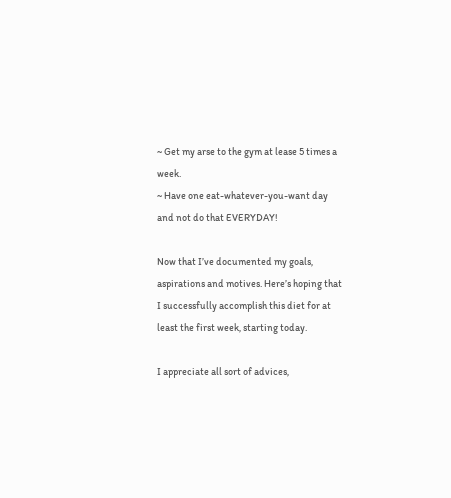~ Get my arse to the gym at lease 5 times a week.
~ Have one eat-whatever-you-want day and not do that EVERYDAY!

Now that I’ve documented my goals, aspirations and motives. Here’s hoping that I successfully accomplish this diet for at least the first week, starting today.

I appreciate all sort of advices,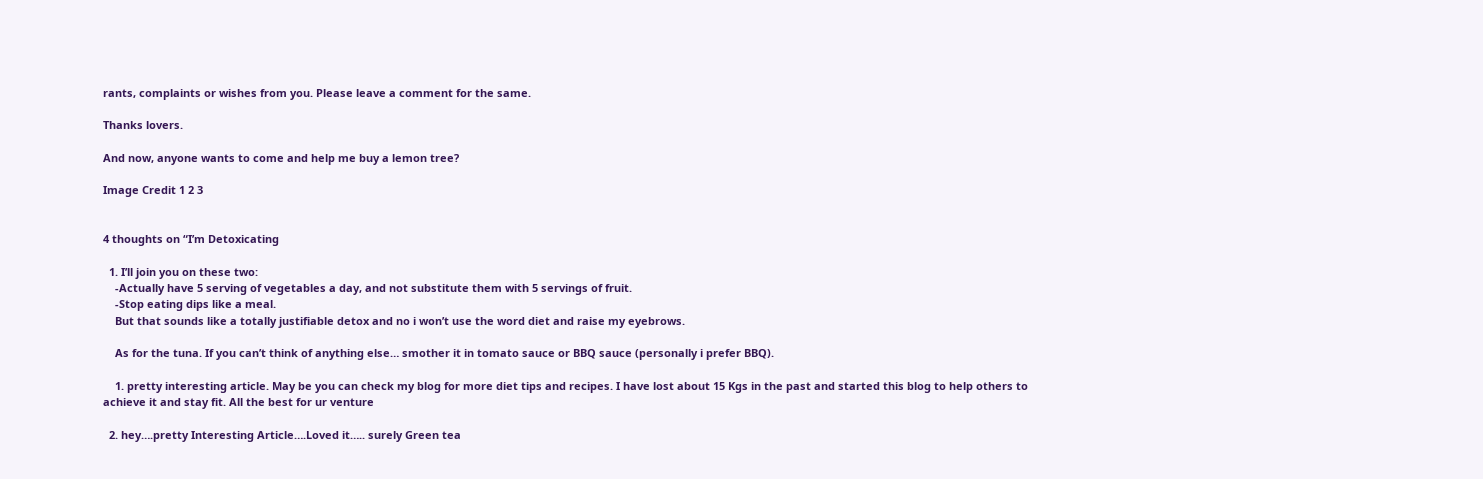rants, complaints or wishes from you. Please leave a comment for the same.

Thanks lovers.

And now, anyone wants to come and help me buy a lemon tree?

Image Credit 1 2 3


4 thoughts on “I’m Detoxicating

  1. I’ll join you on these two:
    -Actually have 5 serving of vegetables a day, and not substitute them with 5 servings of fruit.
    -Stop eating dips like a meal.
    But that sounds like a totally justifiable detox and no i won’t use the word diet and raise my eyebrows.

    As for the tuna. If you can’t think of anything else… smother it in tomato sauce or BBQ sauce (personally i prefer BBQ).

    1. pretty interesting article. May be you can check my blog for more diet tips and recipes. I have lost about 15 Kgs in the past and started this blog to help others to achieve it and stay fit. All the best for ur venture

  2. hey….pretty Interesting Article….Loved it….. surely Green tea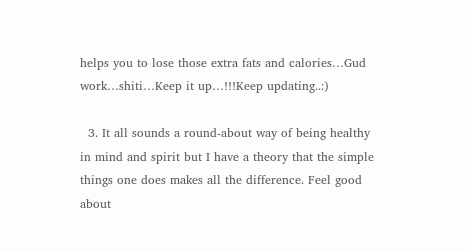helps you to lose those extra fats and calories…Gud work…shiti…Keep it up…!!!Keep updating..:)

  3. It all sounds a round-about way of being healthy in mind and spirit but I have a theory that the simple things one does makes all the difference. Feel good about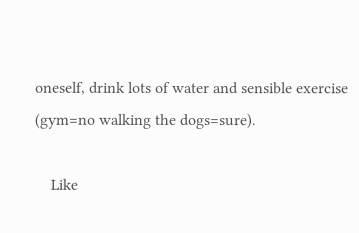oneself, drink lots of water and sensible exercise (gym=no walking the dogs=sure).

    Like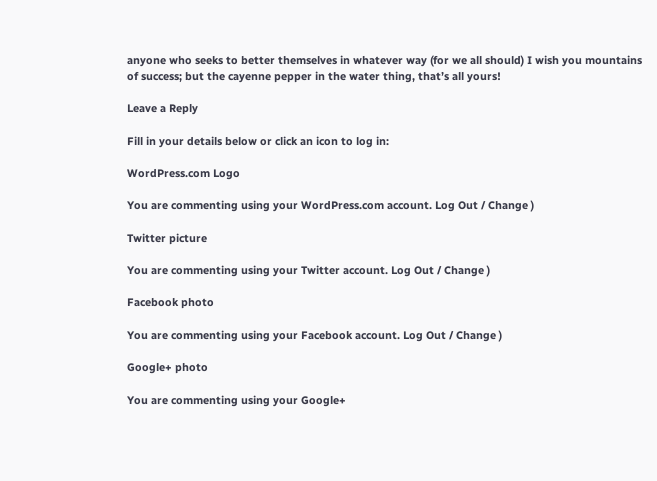anyone who seeks to better themselves in whatever way (for we all should) I wish you mountains of success; but the cayenne pepper in the water thing, that’s all yours!

Leave a Reply

Fill in your details below or click an icon to log in:

WordPress.com Logo

You are commenting using your WordPress.com account. Log Out / Change )

Twitter picture

You are commenting using your Twitter account. Log Out / Change )

Facebook photo

You are commenting using your Facebook account. Log Out / Change )

Google+ photo

You are commenting using your Google+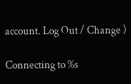account. Log Out / Change )

Connecting to %s